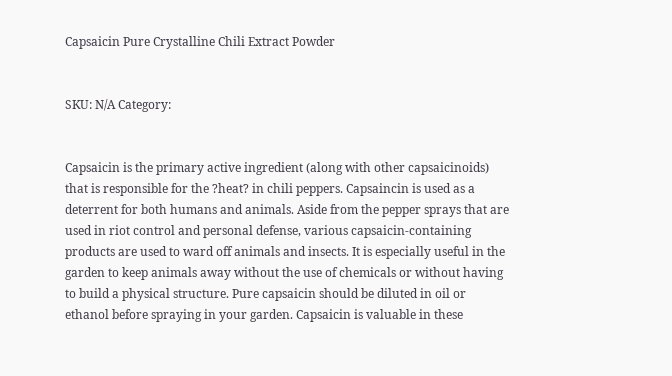Capsaicin Pure Crystalline Chili Extract Powder


SKU: N/A Category:


Capsaicin is the primary active ingredient (along with other capsaicinoids) that is responsible for the ?heat? in chili peppers. Capsaincin is used as a deterrent for both humans and animals. Aside from the pepper sprays that are used in riot control and personal defense, various capsaicin-containing products are used to ward off animals and insects. It is especially useful in the garden to keep animals away without the use of chemicals or without having to build a physical structure. Pure capsaicin should be diluted in oil or ethanol before spraying in your garden. Capsaicin is valuable in these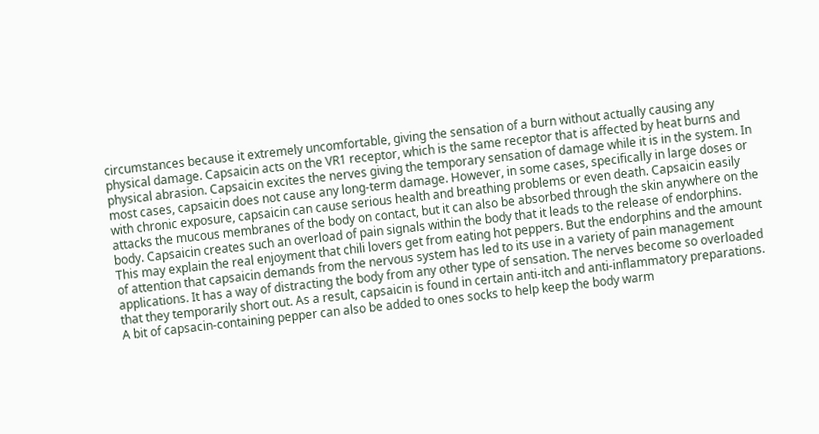circumstances because it extremely uncomfortable, giving the sensation of a burn without actually causing any physical damage. Capsaicin acts on the VR1 receptor, which is the same receptor that is affected by heat burns and physical abrasion. Capsaicin excites the nerves giving the temporary sensation of damage while it is in the system. In most cases, capsaicin does not cause any long-term damage. However, in some cases, specifically in large doses or with chronic exposure, capsaicin can cause serious health and breathing problems or even death. Capsaicin easily attacks the mucous membranes of the body on contact, but it can also be absorbed through the skin anywhere on the body. Capsaicin creates such an overload of pain signals within the body that it leads to the release of endorphins. This may explain the real enjoyment that chili lovers get from eating hot peppers. But the endorphins and the amount of attention that capsaicin demands from the nervous system has led to its use in a variety of pain management applications. It has a way of distracting the body from any other type of sensation. The nerves become so overloaded that they temporarily short out. As a result, capsaicin is found in certain anti-itch and anti-inflammatory preparations. A bit of capsacin-containing pepper can also be added to ones socks to help keep the body warm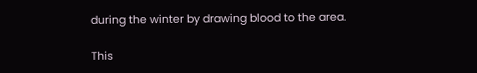during the winter by drawing blood to the area.

This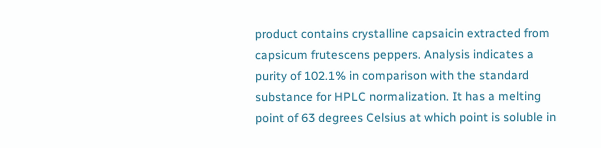product contains crystalline capsaicin extracted from capsicum frutescens peppers. Analysis indicates a purity of 102.1% in comparison with the standard substance for HPLC normalization. It has a melting point of 63 degrees Celsius at which point is soluble in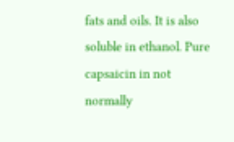fats and oils. It is also soluble in ethanol. Pure capsaicin in not normally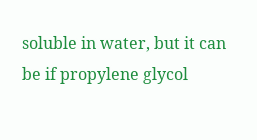soluble in water, but it can be if propylene glycol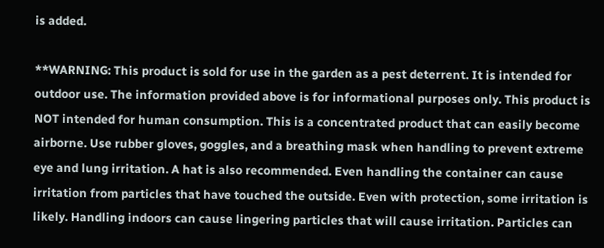is added.

**WARNING: This product is sold for use in the garden as a pest deterrent. It is intended for outdoor use. The information provided above is for informational purposes only. This product is NOT intended for human consumption. This is a concentrated product that can easily become airborne. Use rubber gloves, goggles, and a breathing mask when handling to prevent extreme eye and lung irritation. A hat is also recommended. Even handling the container can cause irritation from particles that have touched the outside. Even with protection, some irritation is likely. Handling indoors can cause lingering particles that will cause irritation. Particles can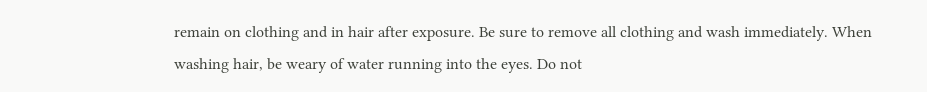remain on clothing and in hair after exposure. Be sure to remove all clothing and wash immediately. When washing hair, be weary of water running into the eyes. Do not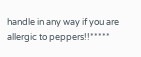handle in any way if you are allergic to peppers!!*****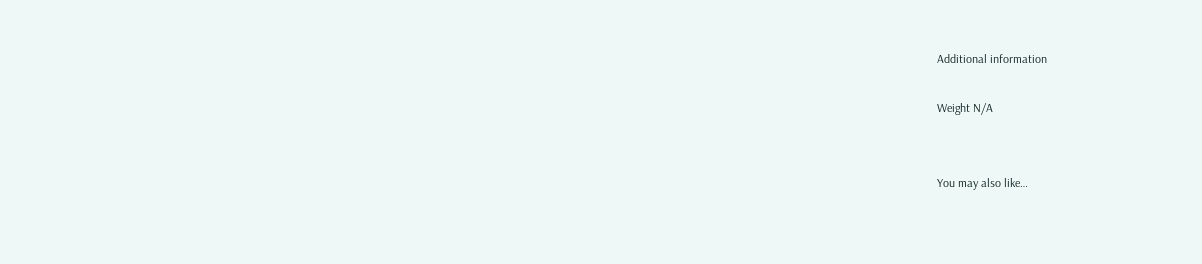Additional information

Weight N/A


You may also like…